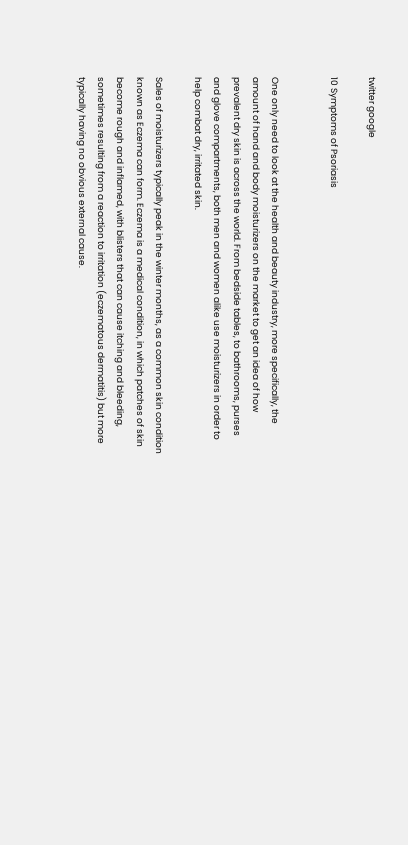twitter google

10 Symptoms of Psoriasis


One only need to look at the health and beauty industry, more specifically, the amount of hand and body moisturizers on the market to get an idea of how prevalent dry skin is across the world. From bedside tables, to bathrooms, purses and glove compartments, both men and women alike use moisturizers in order to help combat dry, irritated skin.

Sales of moisturizers typically peak in the winter months, as a common skin condition known as Eczema can form. Eczema is a medical condition, in which patches of skin become rough and inflamed, with blisters that can cause itching and bleeding, sometimes resulting from a reaction to irritation (eczematous dermatitis) but more typically having no obvious external cause.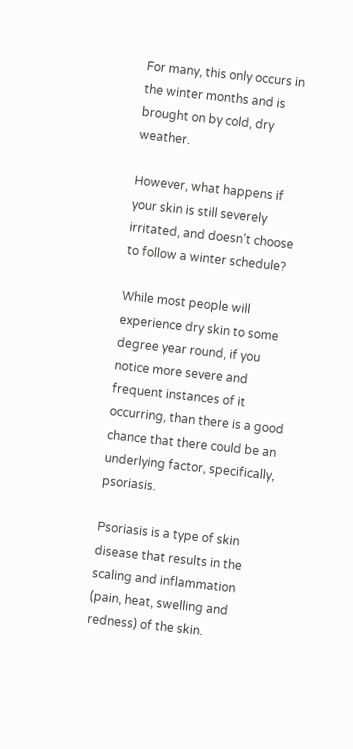For many, this only occurs in the winter months and is brought on by cold, dry weather.

However, what happens if your skin is still severely irritated, and doesn’t choose to follow a winter schedule?

While most people will experience dry skin to some degree year round, if you notice more severe and frequent instances of it occurring, than there is a good chance that there could be an underlying factor, specifically, psoriasis.

Psoriasis is a type of skin disease that results in the scaling and inflammation (pain, heat, swelling and redness) of the skin.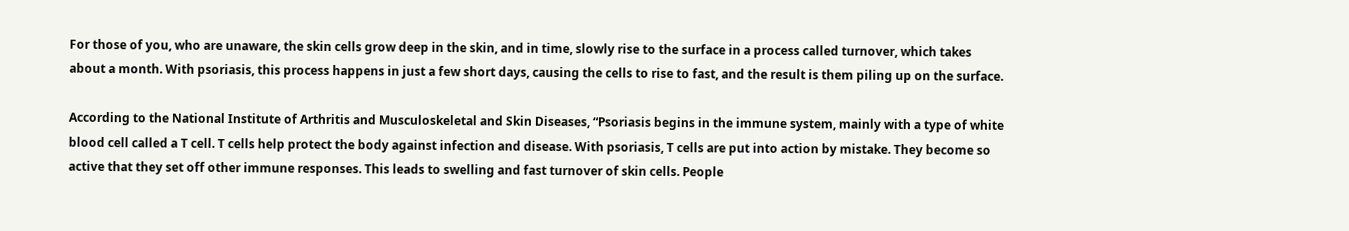For those of you, who are unaware, the skin cells grow deep in the skin, and in time, slowly rise to the surface in a process called turnover, which takes about a month. With psoriasis, this process happens in just a few short days, causing the cells to rise to fast, and the result is them piling up on the surface.

According to the National Institute of Arthritis and Musculoskeletal and Skin Diseases, “Psoriasis begins in the immune system, mainly with a type of white blood cell called a T cell. T cells help protect the body against infection and disease. With psoriasis, T cells are put into action by mistake. They become so active that they set off other immune responses. This leads to swelling and fast turnover of skin cells. People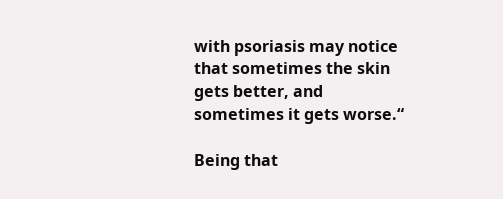with psoriasis may notice that sometimes the skin gets better, and sometimes it gets worse.“

Being that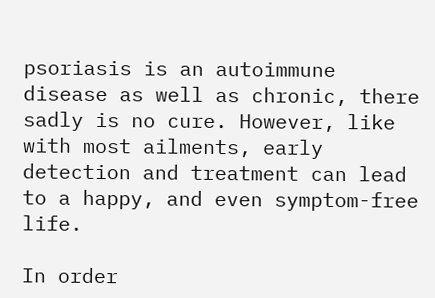psoriasis is an autoimmune disease as well as chronic, there sadly is no cure. However, like with most ailments, early detection and treatment can lead to a happy, and even symptom-free life.

In order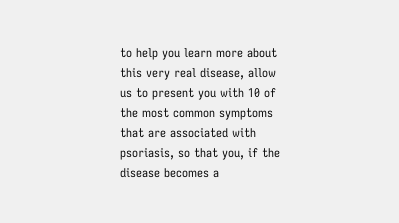to help you learn more about this very real disease, allow us to present you with 10 of the most common symptoms that are associated with psoriasis, so that you, if the disease becomes a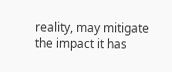reality, may mitigate the impact it has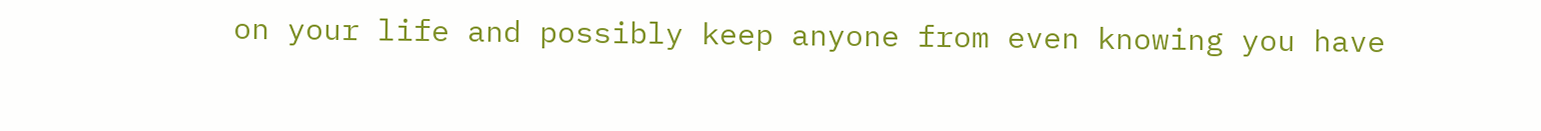on your life and possibly keep anyone from even knowing you have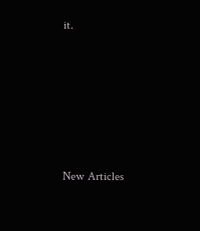it.






New Articles